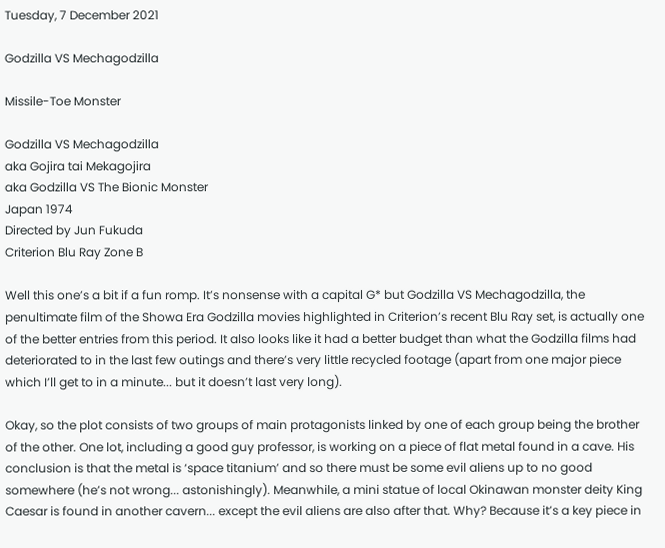Tuesday, 7 December 2021

Godzilla VS Mechagodzilla

Missile-Toe Monster

Godzilla VS Mechagodzilla
aka Gojira tai Mekagojira
aka Godzilla VS The Bionic Monster
Japan 1974
Directed by Jun Fukuda
Criterion Blu Ray Zone B

Well this one’s a bit if a fun romp. It’s nonsense with a capital G* but Godzilla VS Mechagodzilla, the penultimate film of the Showa Era Godzilla movies highlighted in Criterion’s recent Blu Ray set, is actually one of the better entries from this period. It also looks like it had a better budget than what the Godzilla films had deteriorated to in the last few outings and there’s very little recycled footage (apart from one major piece which I’ll get to in a minute... but it doesn’t last very long).

Okay, so the plot consists of two groups of main protagonists linked by one of each group being the brother of the other. One lot, including a good guy professor, is working on a piece of flat metal found in a cave. His conclusion is that the metal is ‘space titanium’ and so there must be some evil aliens up to no good somewhere (he’s not wrong... astonishingly). Meanwhile, a mini statue of local Okinawan monster deity King Caesar is found in another cavern... except the evil aliens are also after that. Why? Because it’s a key piece in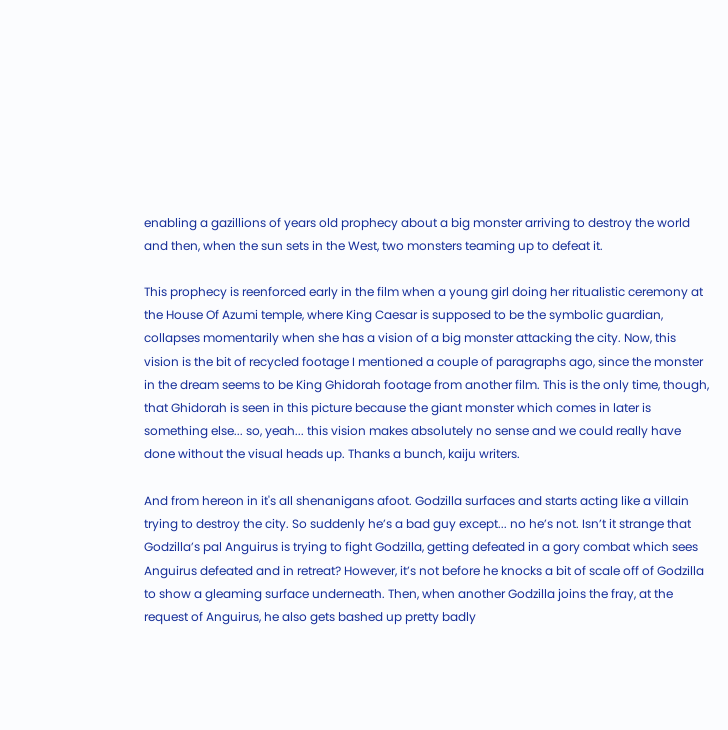enabling a gazillions of years old prophecy about a big monster arriving to destroy the world and then, when the sun sets in the West, two monsters teaming up to defeat it.

This prophecy is reenforced early in the film when a young girl doing her ritualistic ceremony at the House Of Azumi temple, where King Caesar is supposed to be the symbolic guardian, collapses momentarily when she has a vision of a big monster attacking the city. Now, this vision is the bit of recycled footage I mentioned a couple of paragraphs ago, since the monster in the dream seems to be King Ghidorah footage from another film. This is the only time, though, that Ghidorah is seen in this picture because the giant monster which comes in later is something else... so, yeah... this vision makes absolutely no sense and we could really have done without the visual heads up. Thanks a bunch, kaiju writers.

And from hereon in it's all shenanigans afoot. Godzilla surfaces and starts acting like a villain trying to destroy the city. So suddenly he’s a bad guy except... no he’s not. Isn’t it strange that Godzilla’s pal Anguirus is trying to fight Godzilla, getting defeated in a gory combat which sees Anguirus defeated and in retreat? However, it’s not before he knocks a bit of scale off of Godzilla to show a gleaming surface underneath. Then, when another Godzilla joins the fray, at the request of Anguirus, he also gets bashed up pretty badly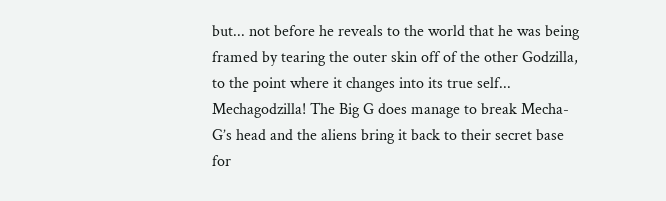but... not before he reveals to the world that he was being framed by tearing the outer skin off of the other Godzilla, to the point where it changes into its true self... Mechagodzilla! The Big G does manage to break Mecha-G’s head and the aliens bring it back to their secret base for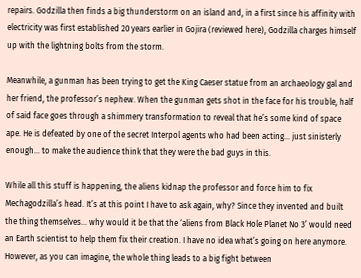repairs. Godzilla then finds a big thunderstorm on an island and, in a first since his affinity with electricity was first established 20 years earlier in Gojira (reviewed here), Godzilla charges himself up with the lightning bolts from the storm.

Meanwhile, a gunman has been trying to get the King Caeser statue from an archaeology gal and her friend, the professor’s nephew. When the gunman gets shot in the face for his trouble, half of said face goes through a shimmery transformation to reveal that he’s some kind of space ape. He is defeated by one of the secret Interpol agents who had been acting... just sinisterly enough... to make the audience think that they were the bad guys in this.

While all this stuff is happening, the aliens kidnap the professor and force him to fix Mechagodzilla’s head. It’s at this point I have to ask again, why? Since they invented and built the thing themselves... why would it be that the ‘aliens from Black Hole Planet No 3’ would need an Earth scientist to help them fix their creation. I have no idea what’s going on here anymore. However, as you can imagine, the whole thing leads to a big fight between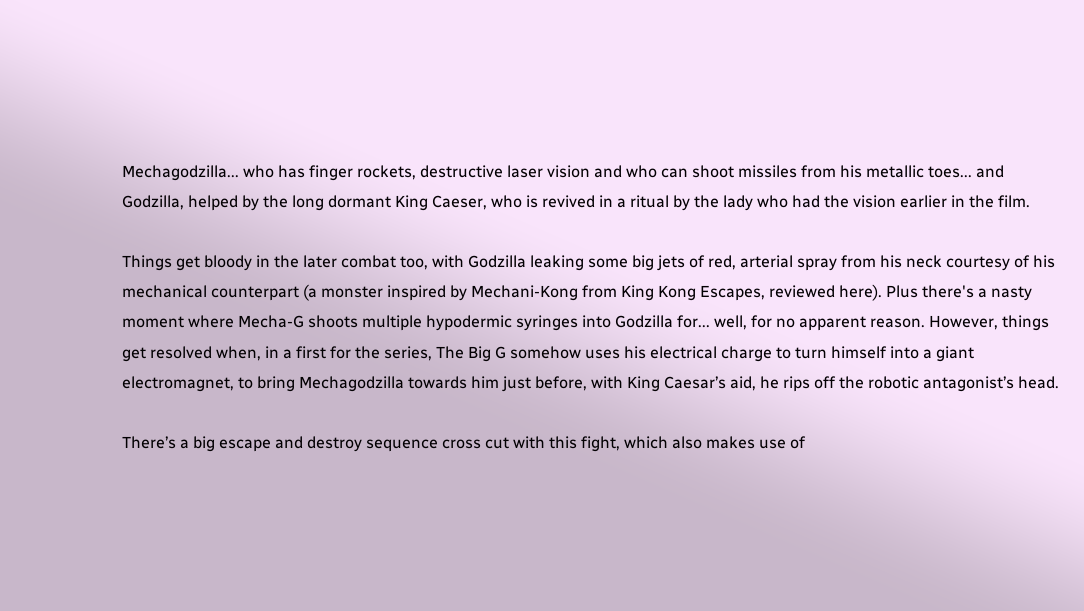Mechagodzilla... who has finger rockets, destructive laser vision and who can shoot missiles from his metallic toes... and Godzilla, helped by the long dormant King Caeser, who is revived in a ritual by the lady who had the vision earlier in the film.

Things get bloody in the later combat too, with Godzilla leaking some big jets of red, arterial spray from his neck courtesy of his mechanical counterpart (a monster inspired by Mechani-Kong from King Kong Escapes, reviewed here). Plus there's a nasty moment where Mecha-G shoots multiple hypodermic syringes into Godzilla for... well, for no apparent reason. However, things get resolved when, in a first for the series, The Big G somehow uses his electrical charge to turn himself into a giant electromagnet, to bring Mechagodzilla towards him just before, with King Caesar’s aid, he rips off the robotic antagonist’s head.

There’s a big escape and destroy sequence cross cut with this fight, which also makes use of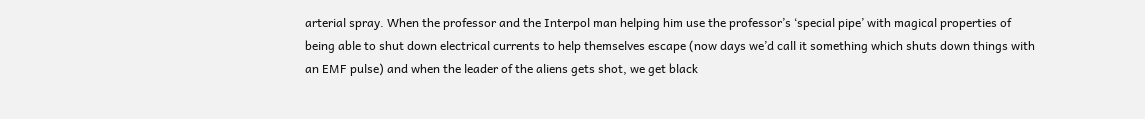arterial spray. When the professor and the Interpol man helping him use the professor’s ‘special pipe’ with magical properties of being able to shut down electrical currents to help themselves escape (now days we’d call it something which shuts down things with an EMF pulse) and when the leader of the aliens gets shot, we get black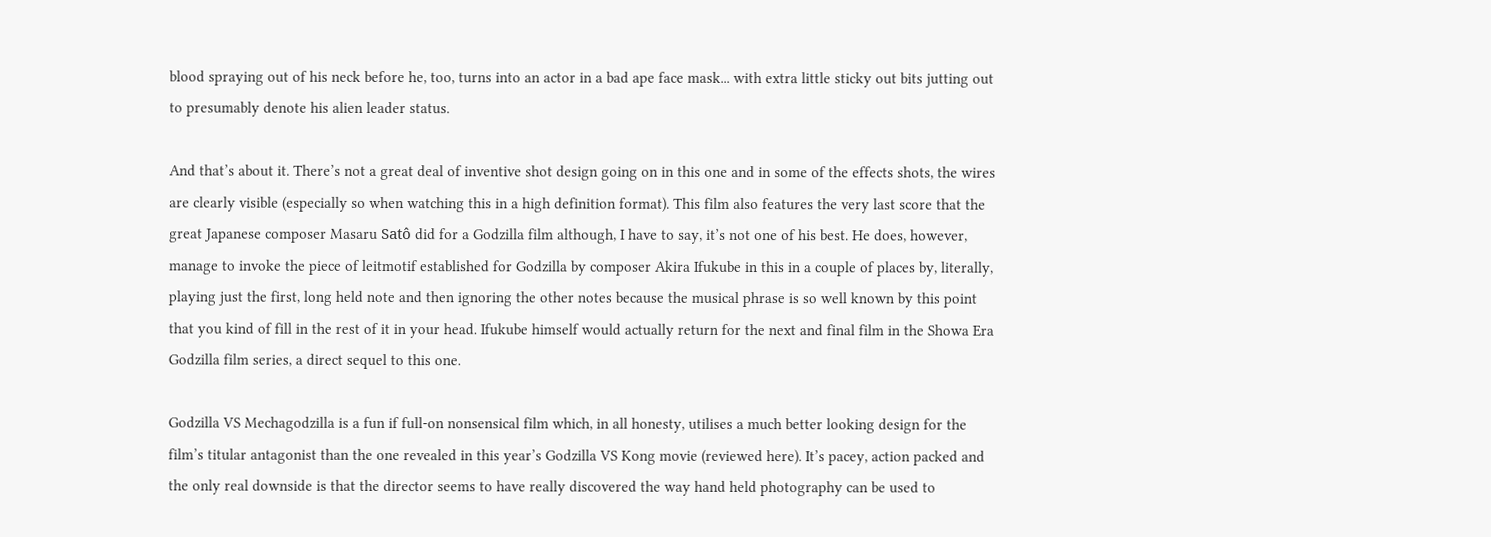blood spraying out of his neck before he, too, turns into an actor in a bad ape face mask... with extra little sticky out bits jutting out to presumably denote his alien leader status.

And that’s about it. There’s not a great deal of inventive shot design going on in this one and in some of the effects shots, the wires are clearly visible (especially so when watching this in a high definition format). This film also features the very last score that the great Japanese composer Masaru Satô did for a Godzilla film although, I have to say, it’s not one of his best. He does, however, manage to invoke the piece of leitmotif established for Godzilla by composer Akira Ifukube in this in a couple of places by, literally, playing just the first, long held note and then ignoring the other notes because the musical phrase is so well known by this point that you kind of fill in the rest of it in your head. Ifukube himself would actually return for the next and final film in the Showa Era Godzilla film series, a direct sequel to this one.

Godzilla VS Mechagodzilla is a fun if full-on nonsensical film which, in all honesty, utilises a much better looking design for the film’s titular antagonist than the one revealed in this year’s Godzilla VS Kong movie (reviewed here). It’s pacey, action packed and the only real downside is that the director seems to have really discovered the way hand held photography can be used to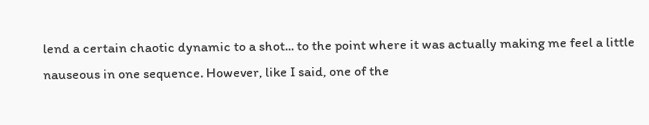lend a certain chaotic dynamic to a shot... to the point where it was actually making me feel a little nauseous in one sequence. However, like I said, one of the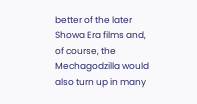better of the later Showa Era films and, of course, the Mechagodzilla would also turn up in many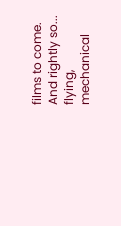films to come. And rightly so... flying, mechanical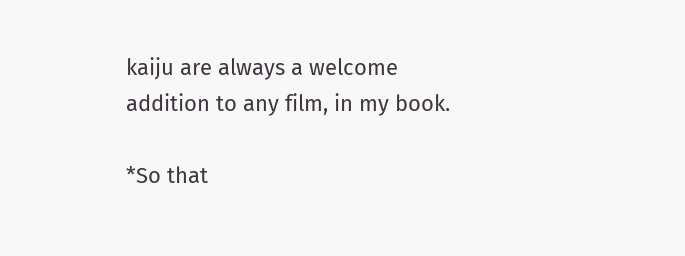kaiju are always a welcome addition to any film, in my book.

*So that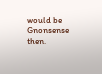would be Gnonsense then.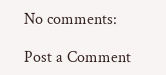No comments:

Post a Comment